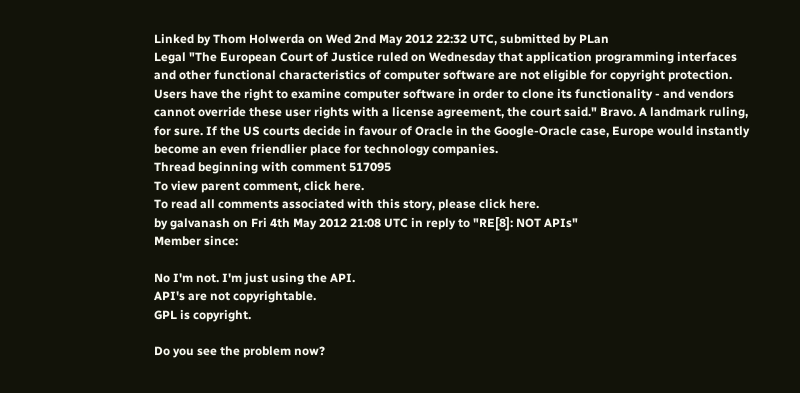Linked by Thom Holwerda on Wed 2nd May 2012 22:32 UTC, submitted by PLan
Legal "The European Court of Justice ruled on Wednesday that application programming interfaces and other functional characteristics of computer software are not eligible for copyright protection. Users have the right to examine computer software in order to clone its functionality - and vendors cannot override these user rights with a license agreement, the court said." Bravo. A landmark ruling, for sure. If the US courts decide in favour of Oracle in the Google-Oracle case, Europe would instantly become an even friendlier place for technology companies.
Thread beginning with comment 517095
To view parent comment, click here.
To read all comments associated with this story, please click here.
by galvanash on Fri 4th May 2012 21:08 UTC in reply to "RE[8]: NOT APIs"
Member since:

No I'm not. I'm just using the API.
API's are not copyrightable.
GPL is copyright.

Do you see the problem now?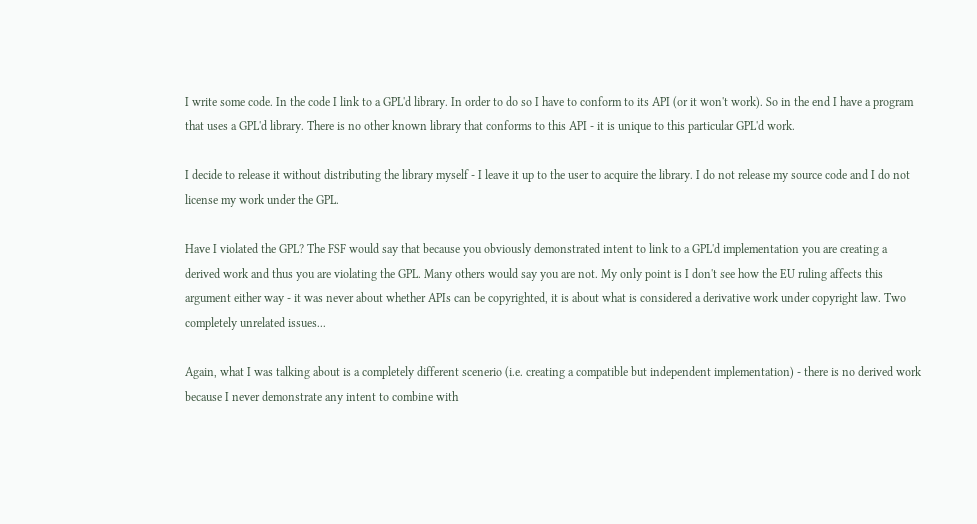I write some code. In the code I link to a GPL'd library. In order to do so I have to conform to its API (or it won't work). So in the end I have a program that uses a GPL'd library. There is no other known library that conforms to this API - it is unique to this particular GPL'd work.

I decide to release it without distributing the library myself - I leave it up to the user to acquire the library. I do not release my source code and I do not license my work under the GPL.

Have I violated the GPL? The FSF would say that because you obviously demonstrated intent to link to a GPL'd implementation you are creating a derived work and thus you are violating the GPL. Many others would say you are not. My only point is I don't see how the EU ruling affects this argument either way - it was never about whether APIs can be copyrighted, it is about what is considered a derivative work under copyright law. Two completely unrelated issues...

Again, what I was talking about is a completely different scenerio (i.e. creating a compatible but independent implementation) - there is no derived work because I never demonstrate any intent to combine with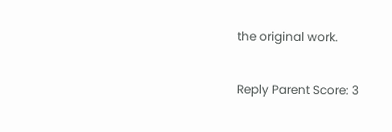the original work.

Reply Parent Score: 3